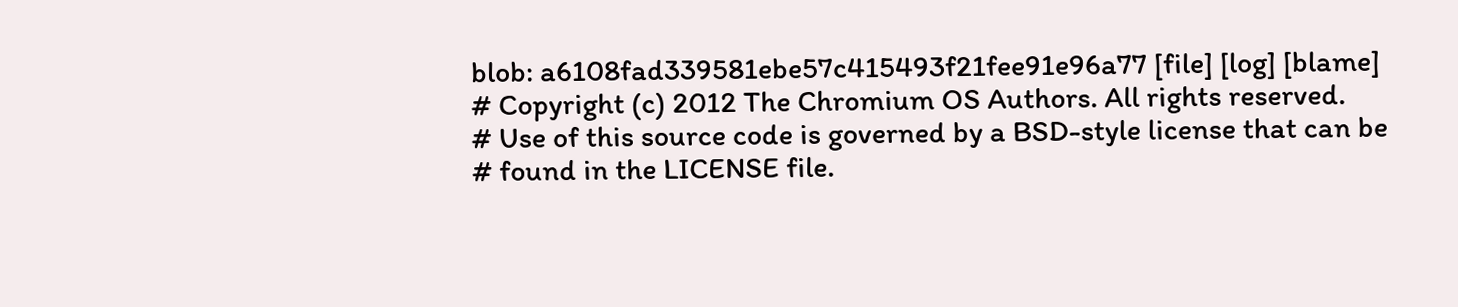blob: a6108fad339581ebe57c415493f21fee91e96a77 [file] [log] [blame]
# Copyright (c) 2012 The Chromium OS Authors. All rights reserved.
# Use of this source code is governed by a BSD-style license that can be
# found in the LICENSE file.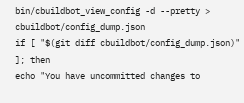bin/cbuildbot_view_config -d --pretty > cbuildbot/config_dump.json
if [ "$(git diff cbuildbot/config_dump.json)" ]; then
echo "You have uncommitted changes to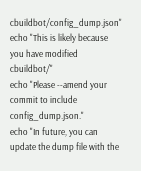cbuildbot/config_dump.json"
echo "This is likely because you have modified cbuildbot/"
echo "Please --amend your commit to include config_dump.json."
echo "In future, you can update the dump file with the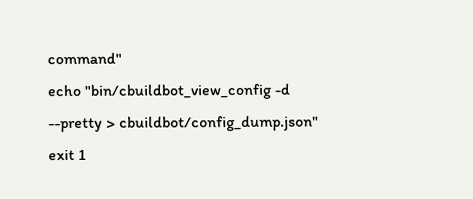command"
echo "bin/cbuildbot_view_config -d --pretty > cbuildbot/config_dump.json"
exit 1